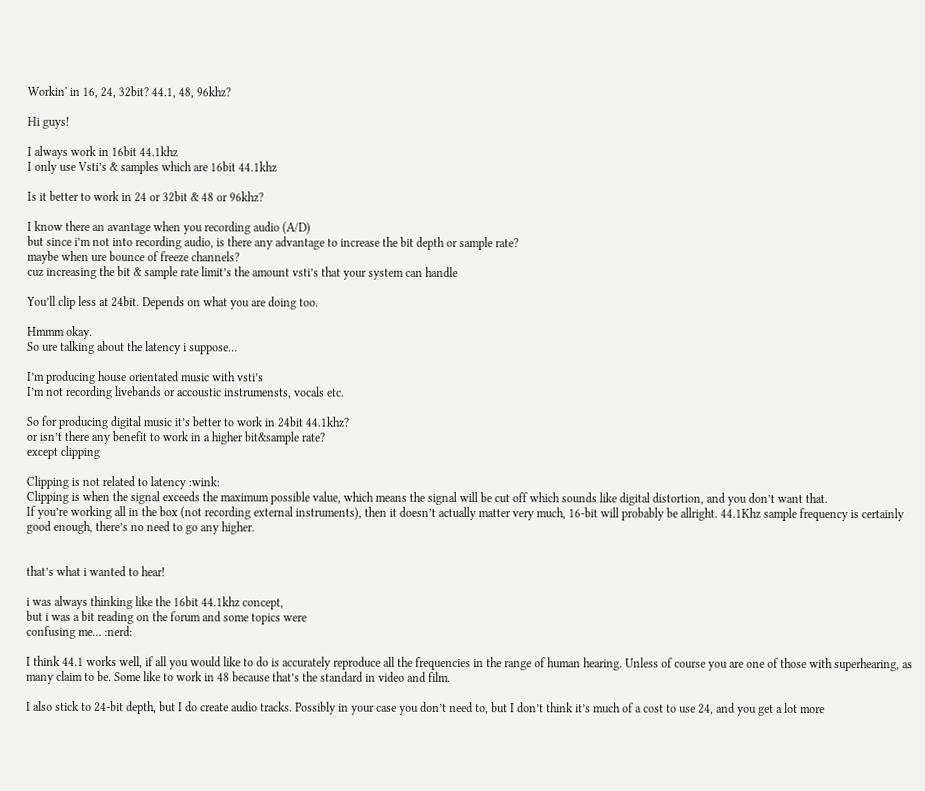Workin' in 16, 24, 32bit? 44.1, 48, 96khz?

Hi guys!

I always work in 16bit 44.1khz
I only use Vsti’s & samples which are 16bit 44.1khz

Is it better to work in 24 or 32bit & 48 or 96khz?

I know there an avantage when you recording audio (A/D)
but since i’m not into recording audio, is there any advantage to increase the bit depth or sample rate?
maybe when ure bounce of freeze channels?
cuz increasing the bit & sample rate limit’s the amount vsti’s that your system can handle

You’ll clip less at 24bit. Depends on what you are doing too.

Hmmm okay.
So ure talking about the latency i suppose…

I’m producing house orientated music with vsti’s
I’m not recording livebands or accoustic instrumensts, vocals etc.

So for producing digital music it’s better to work in 24bit 44.1khz?
or isn’t there any benefit to work in a higher bit&sample rate?
except clipping

Clipping is not related to latency :wink:
Clipping is when the signal exceeds the maximum possible value, which means the signal will be cut off which sounds like digital distortion, and you don’t want that.
If you’re working all in the box (not recording external instruments), then it doesn’t actually matter very much, 16-bit will probably be allright. 44.1Khz sample frequency is certainly good enough, there’s no need to go any higher.


that’s what i wanted to hear!

i was always thinking like the 16bit 44.1khz concept,
but i was a bit reading on the forum and some topics were
confusing me… :nerd:

I think 44.1 works well, if all you would like to do is accurately reproduce all the frequencies in the range of human hearing. Unless of course you are one of those with superhearing, as many claim to be. Some like to work in 48 because that’s the standard in video and film.

I also stick to 24-bit depth, but I do create audio tracks. Possibly in your case you don’t need to, but I don’t think it’s much of a cost to use 24, and you get a lot more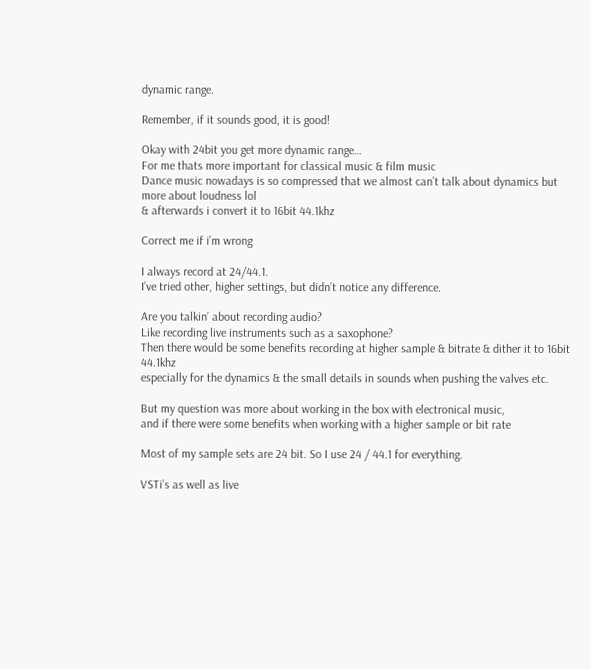dynamic range.

Remember, if it sounds good, it is good!

Okay with 24bit you get more dynamic range…
For me thats more important for classical music & film music
Dance music nowadays is so compressed that we almost can’t talk about dynamics but more about loudness lol
& afterwards i convert it to 16bit 44.1khz

Correct me if i’m wrong

I always record at 24/44.1.
I’ve tried other, higher settings, but didn’t notice any difference.

Are you talkin’ about recording audio?
Like recording live instruments such as a saxophone?
Then there would be some benefits recording at higher sample & bitrate & dither it to 16bit 44.1khz
especially for the dynamics & the small details in sounds when pushing the valves etc.

But my question was more about working in the box with electronical music,
and if there were some benefits when working with a higher sample or bit rate

Most of my sample sets are 24 bit. So I use 24 / 44.1 for everything.

VSTi’s as well as live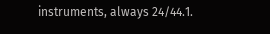instruments, always 24/44.1.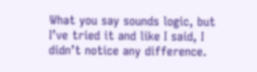What you say sounds logic, but I’ve tried it and like I said, I didn’t notice any difference.